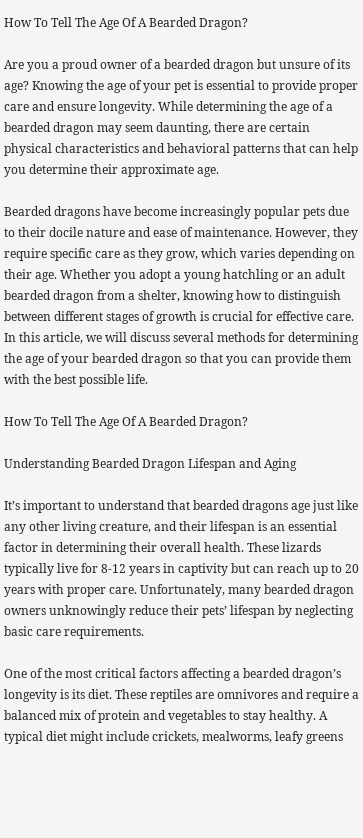How To Tell The Age Of A Bearded Dragon?

Are you a proud owner of a bearded dragon but unsure of its age? Knowing the age of your pet is essential to provide proper care and ensure longevity. While determining the age of a bearded dragon may seem daunting, there are certain physical characteristics and behavioral patterns that can help you determine their approximate age.

Bearded dragons have become increasingly popular pets due to their docile nature and ease of maintenance. However, they require specific care as they grow, which varies depending on their age. Whether you adopt a young hatchling or an adult bearded dragon from a shelter, knowing how to distinguish between different stages of growth is crucial for effective care. In this article, we will discuss several methods for determining the age of your bearded dragon so that you can provide them with the best possible life.

How To Tell The Age Of A Bearded Dragon?

Understanding Bearded Dragon Lifespan and Aging

It’s important to understand that bearded dragons age just like any other living creature, and their lifespan is an essential factor in determining their overall health. These lizards typically live for 8-12 years in captivity but can reach up to 20 years with proper care. Unfortunately, many bearded dragon owners unknowingly reduce their pets’ lifespan by neglecting basic care requirements.

One of the most critical factors affecting a bearded dragon’s longevity is its diet. These reptiles are omnivores and require a balanced mix of protein and vegetables to stay healthy. A typical diet might include crickets, mealworms, leafy greens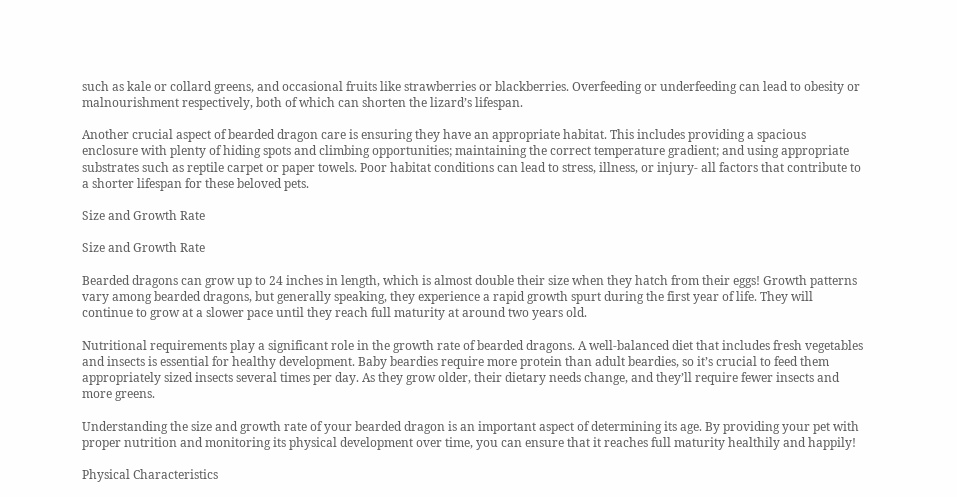such as kale or collard greens, and occasional fruits like strawberries or blackberries. Overfeeding or underfeeding can lead to obesity or malnourishment respectively, both of which can shorten the lizard’s lifespan.

Another crucial aspect of bearded dragon care is ensuring they have an appropriate habitat. This includes providing a spacious enclosure with plenty of hiding spots and climbing opportunities; maintaining the correct temperature gradient; and using appropriate substrates such as reptile carpet or paper towels. Poor habitat conditions can lead to stress, illness, or injury- all factors that contribute to a shorter lifespan for these beloved pets.

Size and Growth Rate

Size and Growth Rate

Bearded dragons can grow up to 24 inches in length, which is almost double their size when they hatch from their eggs! Growth patterns vary among bearded dragons, but generally speaking, they experience a rapid growth spurt during the first year of life. They will continue to grow at a slower pace until they reach full maturity at around two years old.

Nutritional requirements play a significant role in the growth rate of bearded dragons. A well-balanced diet that includes fresh vegetables and insects is essential for healthy development. Baby beardies require more protein than adult beardies, so it’s crucial to feed them appropriately sized insects several times per day. As they grow older, their dietary needs change, and they’ll require fewer insects and more greens.

Understanding the size and growth rate of your bearded dragon is an important aspect of determining its age. By providing your pet with proper nutrition and monitoring its physical development over time, you can ensure that it reaches full maturity healthily and happily!

Physical Characteristics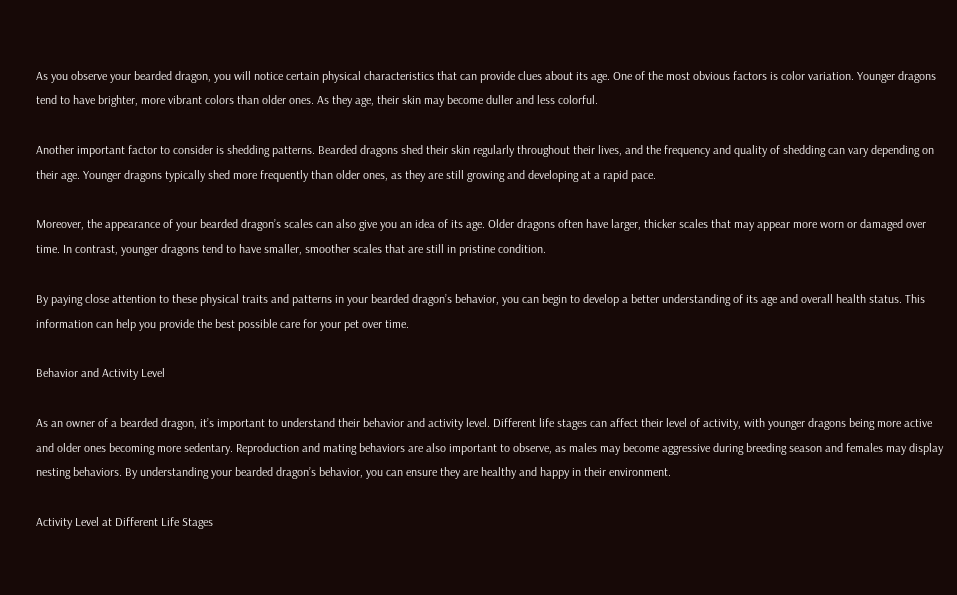As you observe your bearded dragon, you will notice certain physical characteristics that can provide clues about its age. One of the most obvious factors is color variation. Younger dragons tend to have brighter, more vibrant colors than older ones. As they age, their skin may become duller and less colorful.

Another important factor to consider is shedding patterns. Bearded dragons shed their skin regularly throughout their lives, and the frequency and quality of shedding can vary depending on their age. Younger dragons typically shed more frequently than older ones, as they are still growing and developing at a rapid pace.

Moreover, the appearance of your bearded dragon’s scales can also give you an idea of its age. Older dragons often have larger, thicker scales that may appear more worn or damaged over time. In contrast, younger dragons tend to have smaller, smoother scales that are still in pristine condition.

By paying close attention to these physical traits and patterns in your bearded dragon’s behavior, you can begin to develop a better understanding of its age and overall health status. This information can help you provide the best possible care for your pet over time.

Behavior and Activity Level

As an owner of a bearded dragon, it’s important to understand their behavior and activity level. Different life stages can affect their level of activity, with younger dragons being more active and older ones becoming more sedentary. Reproduction and mating behaviors are also important to observe, as males may become aggressive during breeding season and females may display nesting behaviors. By understanding your bearded dragon’s behavior, you can ensure they are healthy and happy in their environment.

Activity Level at Different Life Stages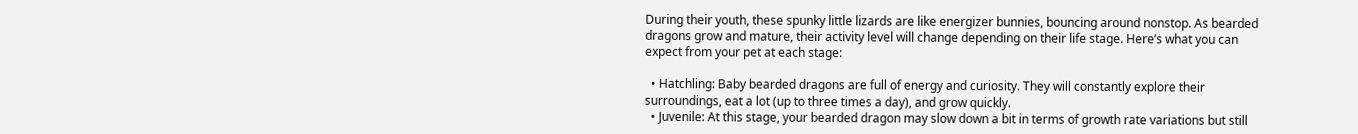During their youth, these spunky little lizards are like energizer bunnies, bouncing around nonstop. As bearded dragons grow and mature, their activity level will change depending on their life stage. Here’s what you can expect from your pet at each stage:

  • Hatchling: Baby bearded dragons are full of energy and curiosity. They will constantly explore their surroundings, eat a lot (up to three times a day), and grow quickly.
  • Juvenile: At this stage, your bearded dragon may slow down a bit in terms of growth rate variations but still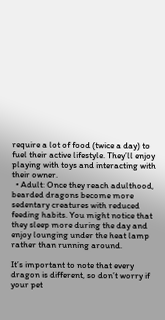require a lot of food (twice a day) to fuel their active lifestyle. They’ll enjoy playing with toys and interacting with their owner.
  • Adult: Once they reach adulthood, bearded dragons become more sedentary creatures with reduced feeding habits. You might notice that they sleep more during the day and enjoy lounging under the heat lamp rather than running around.

It’s important to note that every dragon is different, so don’t worry if your pet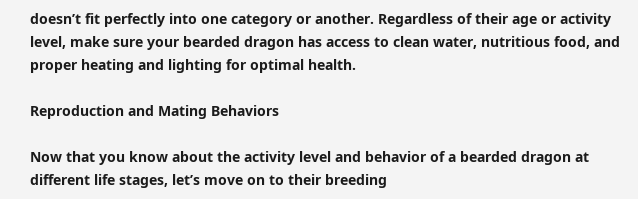doesn’t fit perfectly into one category or another. Regardless of their age or activity level, make sure your bearded dragon has access to clean water, nutritious food, and proper heating and lighting for optimal health.

Reproduction and Mating Behaviors

Now that you know about the activity level and behavior of a bearded dragon at different life stages, let’s move on to their breeding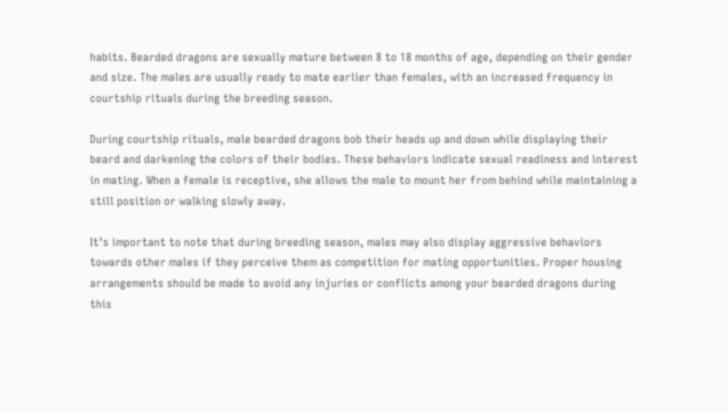habits. Bearded dragons are sexually mature between 8 to 18 months of age, depending on their gender and size. The males are usually ready to mate earlier than females, with an increased frequency in courtship rituals during the breeding season.

During courtship rituals, male bearded dragons bob their heads up and down while displaying their beard and darkening the colors of their bodies. These behaviors indicate sexual readiness and interest in mating. When a female is receptive, she allows the male to mount her from behind while maintaining a still position or walking slowly away.

It’s important to note that during breeding season, males may also display aggressive behaviors towards other males if they perceive them as competition for mating opportunities. Proper housing arrangements should be made to avoid any injuries or conflicts among your bearded dragons during this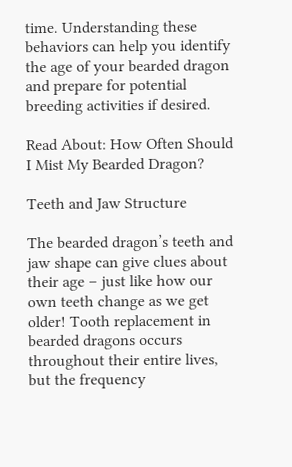time. Understanding these behaviors can help you identify the age of your bearded dragon and prepare for potential breeding activities if desired.

Read About: How Often Should I Mist My Bearded Dragon?

Teeth and Jaw Structure

The bearded dragon’s teeth and jaw shape can give clues about their age – just like how our own teeth change as we get older! Tooth replacement in bearded dragons occurs throughout their entire lives, but the frequency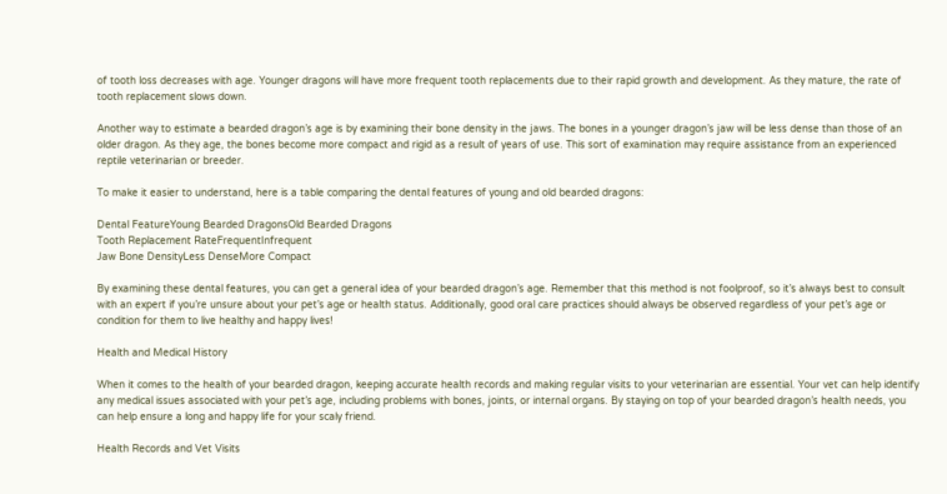of tooth loss decreases with age. Younger dragons will have more frequent tooth replacements due to their rapid growth and development. As they mature, the rate of tooth replacement slows down.

Another way to estimate a bearded dragon’s age is by examining their bone density in the jaws. The bones in a younger dragon’s jaw will be less dense than those of an older dragon. As they age, the bones become more compact and rigid as a result of years of use. This sort of examination may require assistance from an experienced reptile veterinarian or breeder.

To make it easier to understand, here is a table comparing the dental features of young and old bearded dragons:

Dental FeatureYoung Bearded DragonsOld Bearded Dragons
Tooth Replacement RateFrequentInfrequent
Jaw Bone DensityLess DenseMore Compact

By examining these dental features, you can get a general idea of your bearded dragon’s age. Remember that this method is not foolproof, so it’s always best to consult with an expert if you’re unsure about your pet’s age or health status. Additionally, good oral care practices should always be observed regardless of your pet’s age or condition for them to live healthy and happy lives!

Health and Medical History

When it comes to the health of your bearded dragon, keeping accurate health records and making regular visits to your veterinarian are essential. Your vet can help identify any medical issues associated with your pet’s age, including problems with bones, joints, or internal organs. By staying on top of your bearded dragon’s health needs, you can help ensure a long and happy life for your scaly friend.

Health Records and Vet Visits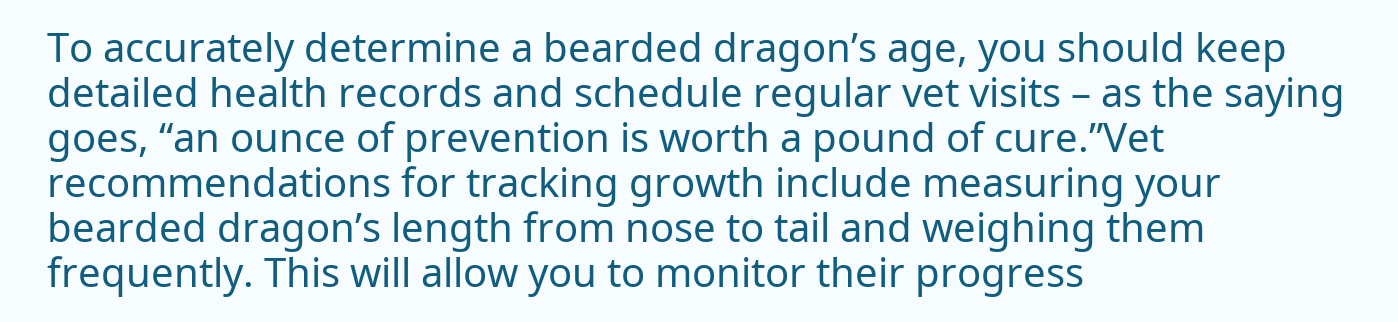To accurately determine a bearded dragon’s age, you should keep detailed health records and schedule regular vet visits – as the saying goes, “an ounce of prevention is worth a pound of cure.”Vet recommendations for tracking growth include measuring your bearded dragon’s length from nose to tail and weighing them frequently. This will allow you to monitor their progress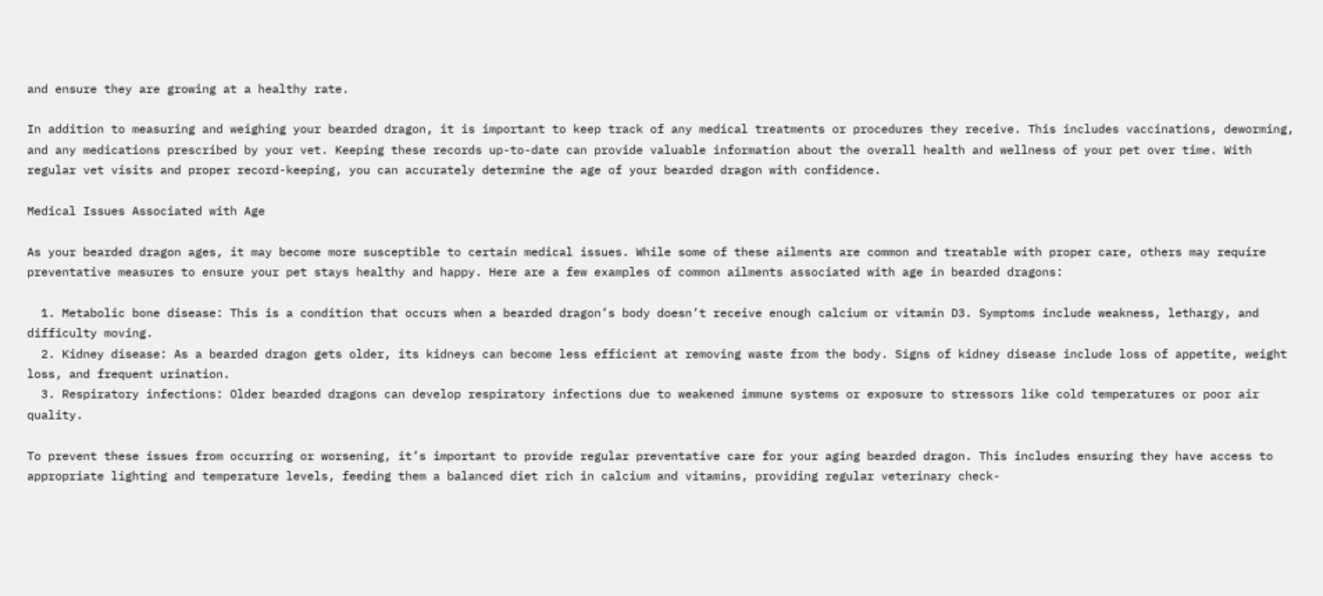and ensure they are growing at a healthy rate.

In addition to measuring and weighing your bearded dragon, it is important to keep track of any medical treatments or procedures they receive. This includes vaccinations, deworming, and any medications prescribed by your vet. Keeping these records up-to-date can provide valuable information about the overall health and wellness of your pet over time. With regular vet visits and proper record-keeping, you can accurately determine the age of your bearded dragon with confidence.

Medical Issues Associated with Age

As your bearded dragon ages, it may become more susceptible to certain medical issues. While some of these ailments are common and treatable with proper care, others may require preventative measures to ensure your pet stays healthy and happy. Here are a few examples of common ailments associated with age in bearded dragons:

  1. Metabolic bone disease: This is a condition that occurs when a bearded dragon’s body doesn’t receive enough calcium or vitamin D3. Symptoms include weakness, lethargy, and difficulty moving.
  2. Kidney disease: As a bearded dragon gets older, its kidneys can become less efficient at removing waste from the body. Signs of kidney disease include loss of appetite, weight loss, and frequent urination.
  3. Respiratory infections: Older bearded dragons can develop respiratory infections due to weakened immune systems or exposure to stressors like cold temperatures or poor air quality.

To prevent these issues from occurring or worsening, it’s important to provide regular preventative care for your aging bearded dragon. This includes ensuring they have access to appropriate lighting and temperature levels, feeding them a balanced diet rich in calcium and vitamins, providing regular veterinary check-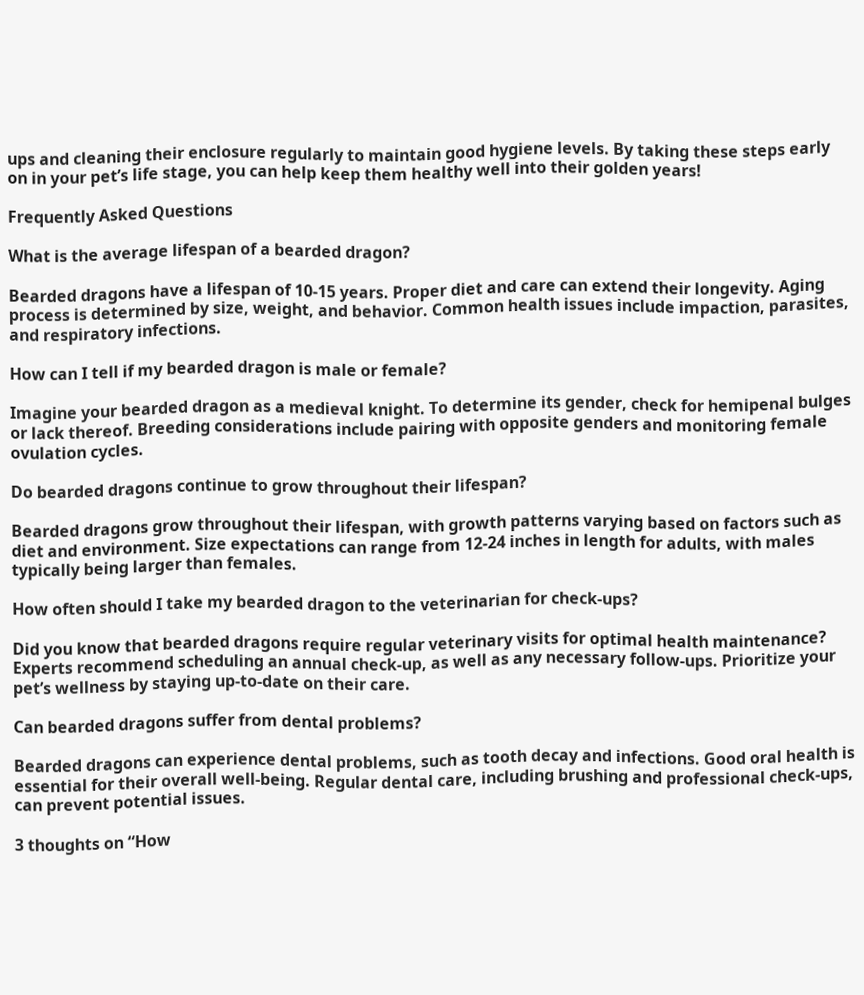ups and cleaning their enclosure regularly to maintain good hygiene levels. By taking these steps early on in your pet’s life stage, you can help keep them healthy well into their golden years!

Frequently Asked Questions

What is the average lifespan of a bearded dragon?

Bearded dragons have a lifespan of 10-15 years. Proper diet and care can extend their longevity. Aging process is determined by size, weight, and behavior. Common health issues include impaction, parasites, and respiratory infections.

How can I tell if my bearded dragon is male or female?

Imagine your bearded dragon as a medieval knight. To determine its gender, check for hemipenal bulges or lack thereof. Breeding considerations include pairing with opposite genders and monitoring female ovulation cycles.

Do bearded dragons continue to grow throughout their lifespan?

Bearded dragons grow throughout their lifespan, with growth patterns varying based on factors such as diet and environment. Size expectations can range from 12-24 inches in length for adults, with males typically being larger than females.

How often should I take my bearded dragon to the veterinarian for check-ups?

Did you know that bearded dragons require regular veterinary visits for optimal health maintenance? Experts recommend scheduling an annual check-up, as well as any necessary follow-ups. Prioritize your pet’s wellness by staying up-to-date on their care.

Can bearded dragons suffer from dental problems?

Bearded dragons can experience dental problems, such as tooth decay and infections. Good oral health is essential for their overall well-being. Regular dental care, including brushing and professional check-ups, can prevent potential issues.

3 thoughts on “How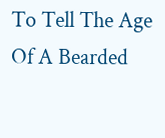To Tell The Age Of A Bearded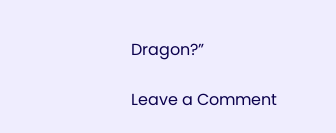Dragon?”

Leave a Comment